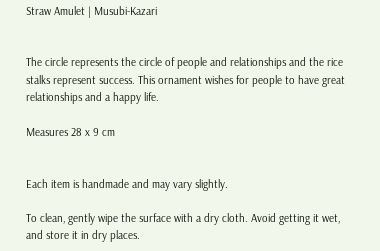Straw Amulet | Musubi-Kazari


The circle represents the circle of people and relationships and the rice stalks represent success. This ornament wishes for people to have great relationships and a happy life.

Measures 28 x 9 cm


Each item is handmade and may vary slightly.

To clean, gently wipe the surface with a dry cloth. Avoid getting it wet, and store it in dry places.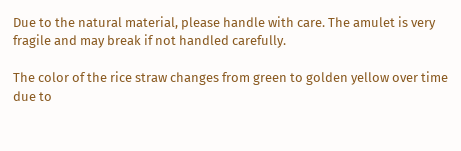Due to the natural material, please handle with care. The amulet is very fragile and may break if not handled carefully.

The color of the rice straw changes from green to golden yellow over time due to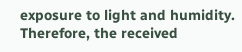exposure to light and humidity. Therefore, the received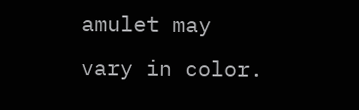amulet may vary in color.